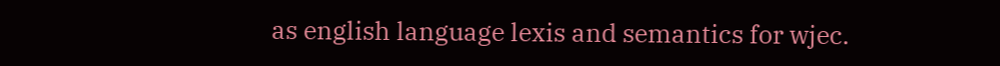as english language lexis and semantics for wjec.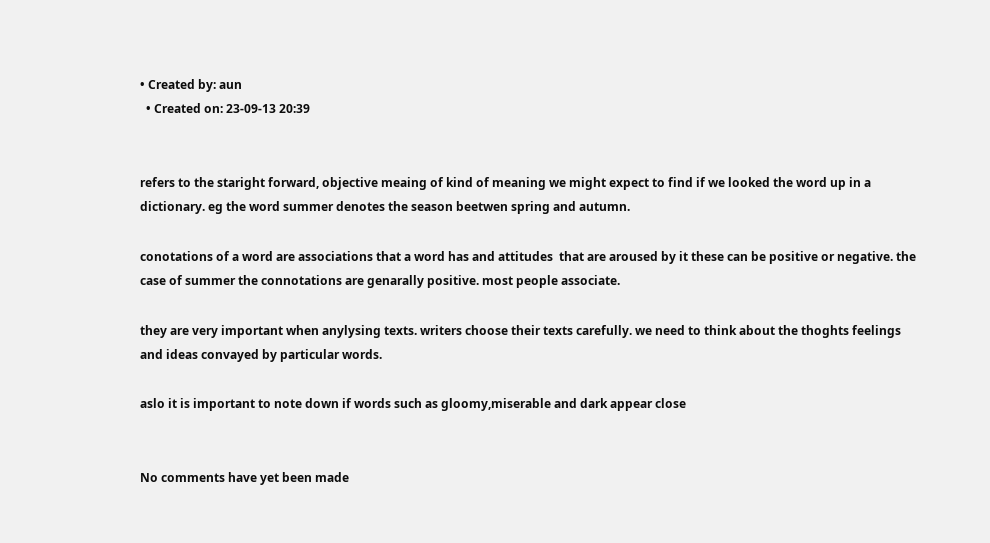• Created by: aun
  • Created on: 23-09-13 20:39


refers to the staright forward, objective meaing of kind of meaning we might expect to find if we looked the word up in a dictionary. eg the word summer denotes the season beetwen spring and autumn.

conotations of a word are associations that a word has and attitudes  that are aroused by it these can be positive or negative. the case of summer the connotations are genarally positive. most people associate.

they are very important when anylysing texts. writers choose their texts carefully. we need to think about the thoghts feelings and ideas convayed by particular words.

aslo it is important to note down if words such as gloomy,miserable and dark appear close


No comments have yet been made